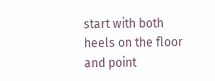start with both heels on the floor and point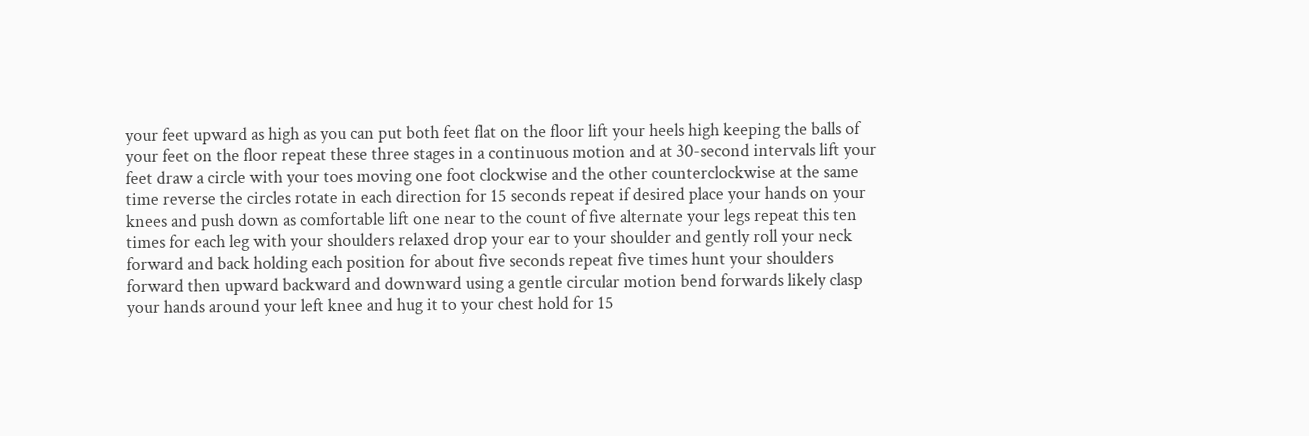your feet upward as high as you can put both feet flat on the floor lift your heels high keeping the balls of your feet on the floor repeat these three stages in a continuous motion and at 30-second intervals lift your feet draw a circle with your toes moving one foot clockwise and the other counterclockwise at the same time reverse the circles rotate in each direction for 15 seconds repeat if desired place your hands on your knees and push down as comfortable lift one near to the count of five alternate your legs repeat this ten times for each leg with your shoulders relaxed drop your ear to your shoulder and gently roll your neck forward and back holding each position for about five seconds repeat five times hunt your shoulders forward then upward backward and downward using a gentle circular motion bend forwards likely clasp your hands around your left knee and hug it to your chest hold for 15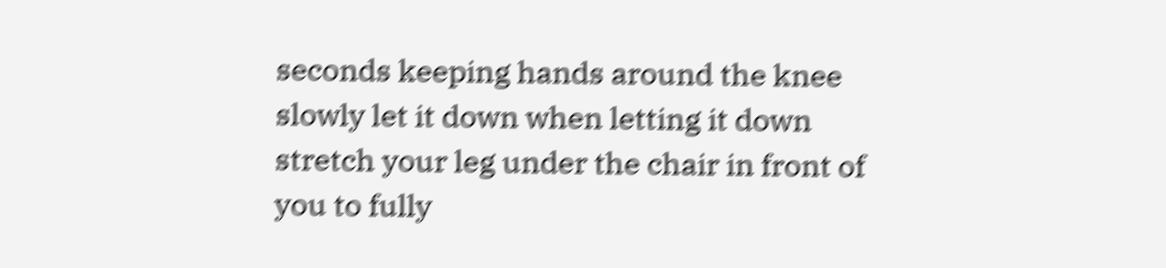seconds keeping hands around the knee slowly let it down when letting it down stretch your leg under the chair in front of you to fully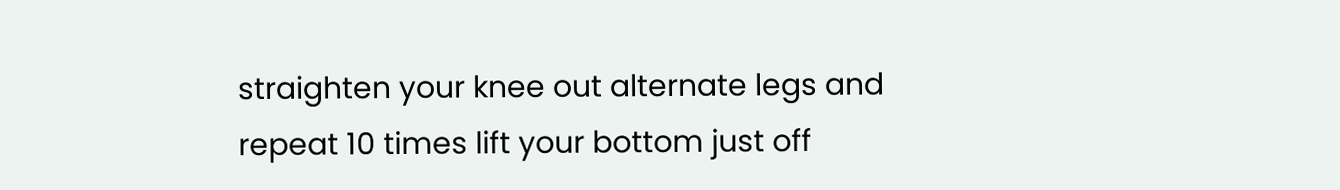straighten your knee out alternate legs and repeat 10 times lift your bottom just off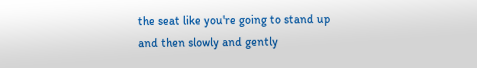the seat like you're going to stand up and then slowly and gently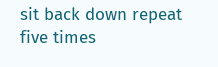sit back down repeat five times